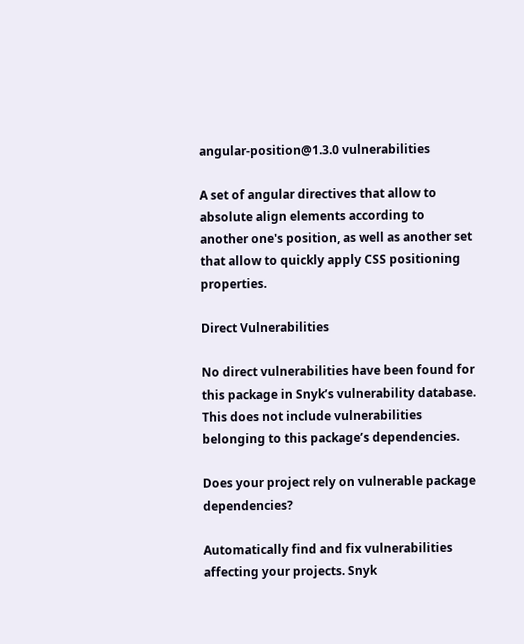angular-position@1.3.0 vulnerabilities

A set of angular directives that allow to absolute align elements according to another one's position, as well as another set that allow to quickly apply CSS positioning properties.

Direct Vulnerabilities

No direct vulnerabilities have been found for this package in Snyk’s vulnerability database. This does not include vulnerabilities belonging to this package’s dependencies.

Does your project rely on vulnerable package dependencies?

Automatically find and fix vulnerabilities affecting your projects. Snyk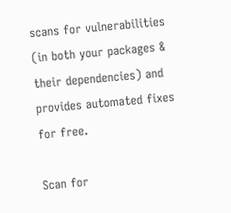scans for vulnerabilities (in both your packages & their dependencies) and provides automated fixes for free.

Scan for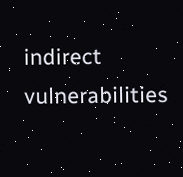indirect vulnerabilities